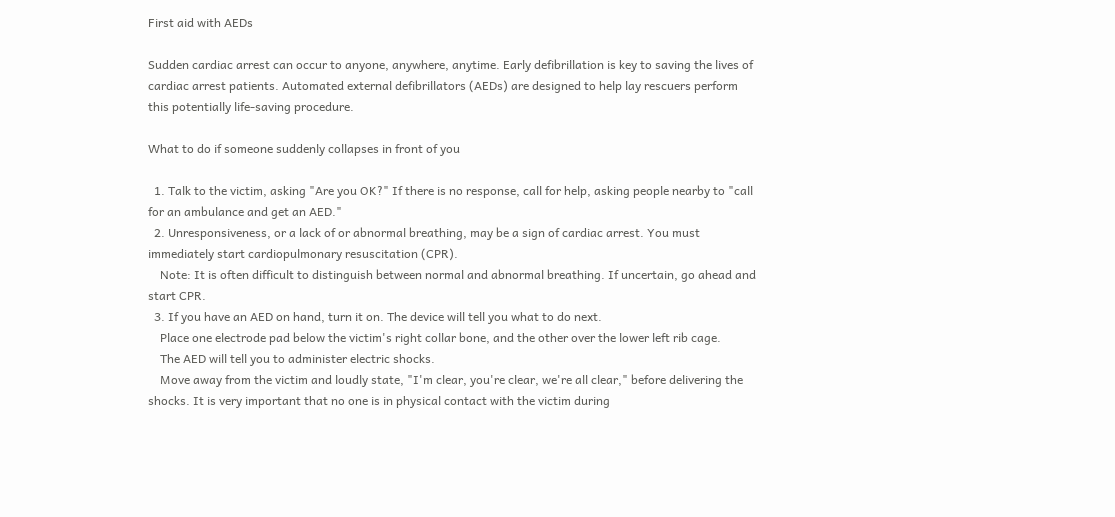First aid with AEDs

Sudden cardiac arrest can occur to anyone, anywhere, anytime. Early defibrillation is key to saving the lives of cardiac arrest patients. Automated external defibrillators (AEDs) are designed to help lay rescuers perform this potentially life-saving procedure.

What to do if someone suddenly collapses in front of you

  1. Talk to the victim, asking "Are you OK?" If there is no response, call for help, asking people nearby to "call for an ambulance and get an AED."
  2. Unresponsiveness, or a lack of or abnormal breathing, may be a sign of cardiac arrest. You must immediately start cardiopulmonary resuscitation (CPR).
    Note: It is often difficult to distinguish between normal and abnormal breathing. If uncertain, go ahead and start CPR.
  3. If you have an AED on hand, turn it on. The device will tell you what to do next.
    Place one electrode pad below the victim's right collar bone, and the other over the lower left rib cage.
    The AED will tell you to administer electric shocks.
    Move away from the victim and loudly state, "I'm clear, you're clear, we're all clear," before delivering the shocks. It is very important that no one is in physical contact with the victim during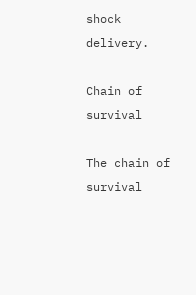shock delivery.

Chain of survival

The chain of survival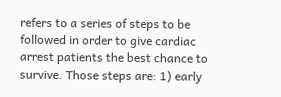refers to a series of steps to be followed in order to give cardiac arrest patients the best chance to survive. Those steps are: 1) early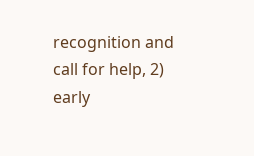recognition and call for help, 2) early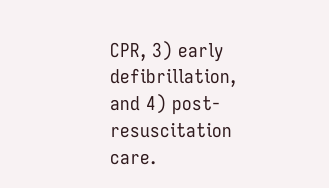CPR, 3) early defibrillation, and 4) post-resuscitation care.